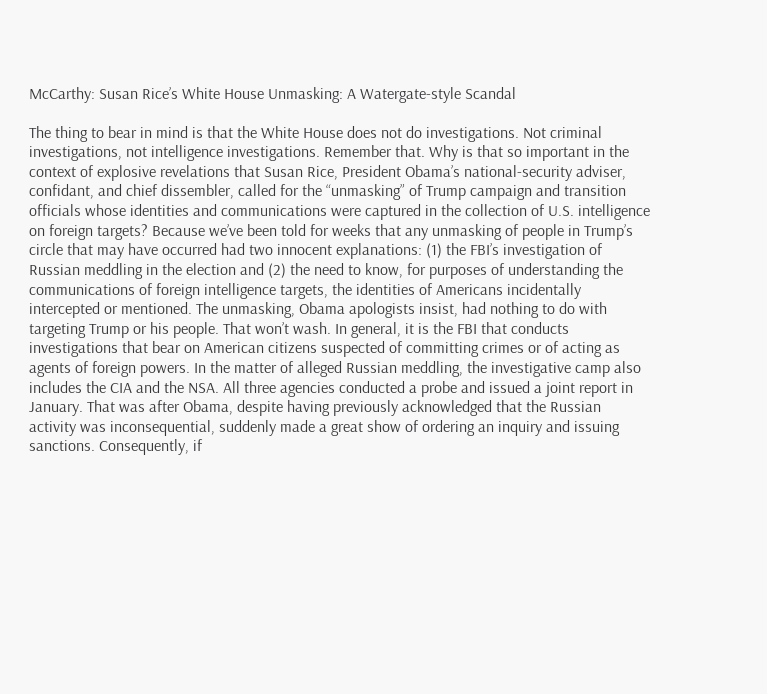McCarthy: Susan Rice’s White House Unmasking: A Watergate-style Scandal

The thing to bear in mind is that the White House does not do investigations. Not criminal investigations, not intelligence investigations. Remember that. Why is that so important in the context of explosive revelations that Susan Rice, President Obama’s national-security adviser, confidant, and chief dissembler, called for the “unmasking” of Trump campaign and transition officials whose identities and communications were captured in the collection of U.S. intelligence on foreign targets? Because we’ve been told for weeks that any unmasking of people in Trump’s circle that may have occurred had two innocent explanations: (1) the FBI’s investigation of Russian meddling in the election and (2) the need to know, for purposes of understanding the communications of foreign intelligence targets, the identities of Americans incidentally intercepted or mentioned. The unmasking, Obama apologists insist, had nothing to do with targeting Trump or his people. That won’t wash. In general, it is the FBI that conducts investigations that bear on American citizens suspected of committing crimes or of acting as agents of foreign powers. In the matter of alleged Russian meddling, the investigative camp also includes the CIA and the NSA. All three agencies conducted a probe and issued a joint report in January. That was after Obama, despite having previously acknowledged that the Russian activity was inconsequential, suddenly made a great show of ordering an inquiry and issuing sanctions. Consequently, if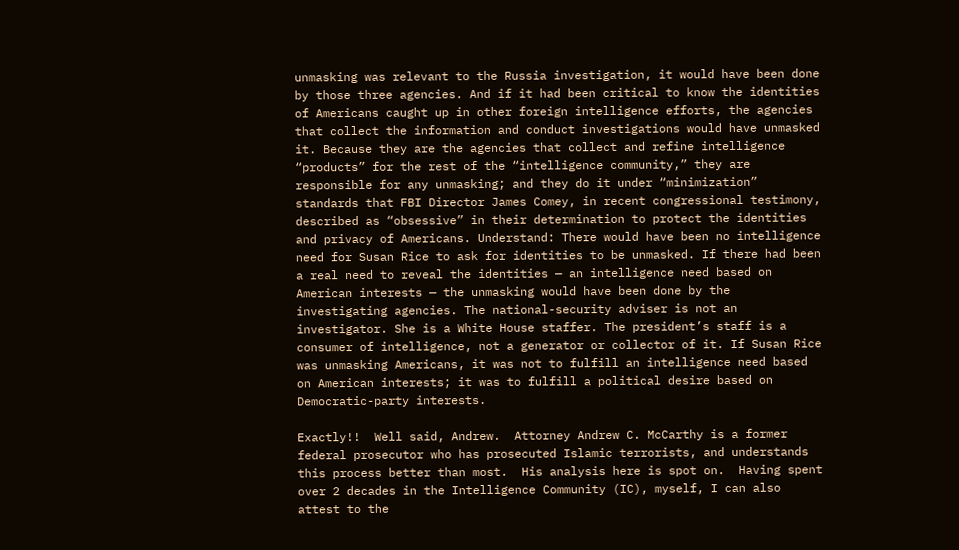unmasking was relevant to the Russia investigation, it would have been done by those three agencies. And if it had been critical to know the identities of Americans caught up in other foreign intelligence efforts, the agencies that collect the information and conduct investigations would have unmasked it. Because they are the agencies that collect and refine intelligence “products” for the rest of the “intelligence community,” they are responsible for any unmasking; and they do it under “minimization” standards that FBI Director James Comey, in recent congressional testimony, described as “obsessive” in their determination to protect the identities and privacy of Americans. Understand: There would have been no intelligence need for Susan Rice to ask for identities to be unmasked. If there had been a real need to reveal the identities — an intelligence need based on American interests — the unmasking would have been done by the investigating agencies. The national-security adviser is not an investigator. She is a White House staffer. The president’s staff is a consumer of intelligence, not a generator or collector of it. If Susan Rice was unmasking Americans, it was not to fulfill an intelligence need based on American interests; it was to fulfill a political desire based on Democratic-party interests.

Exactly!!  Well said, Andrew.  Attorney Andrew C. McCarthy is a former federal prosecutor who has prosecuted Islamic terrorists, and understands this process better than most.  His analysis here is spot on.  Having spent over 2 decades in the Intelligence Community (IC), myself, I can also attest to the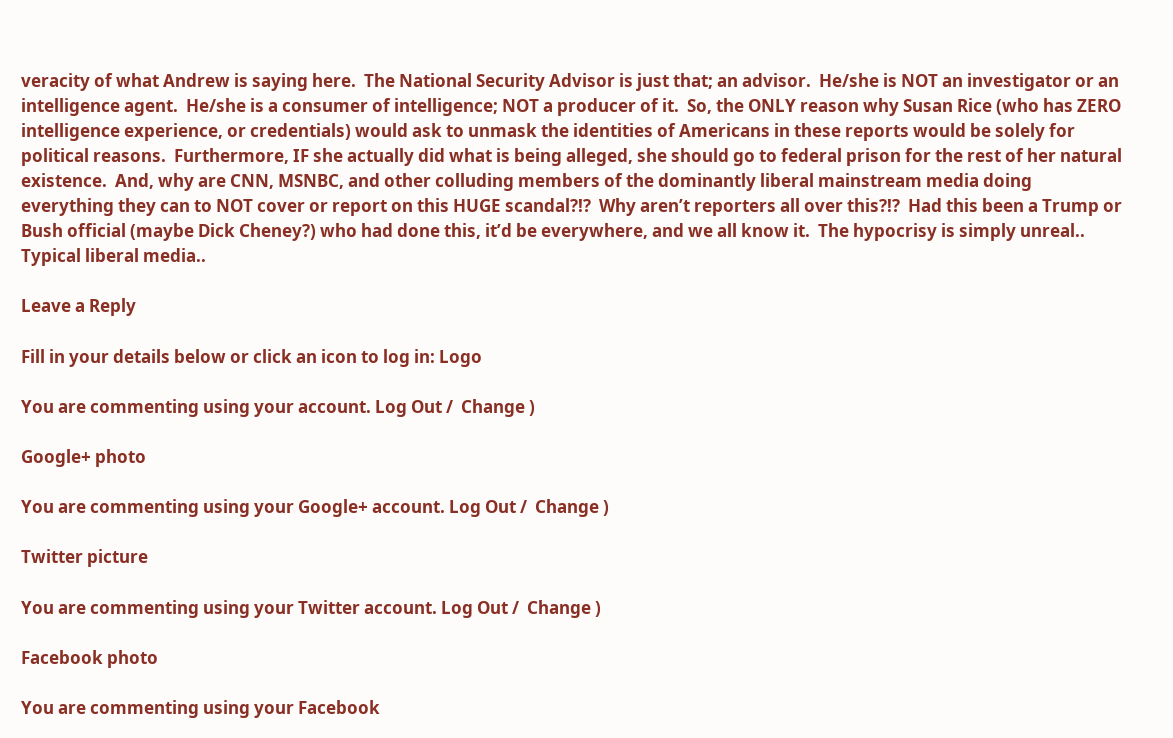veracity of what Andrew is saying here.  The National Security Advisor is just that; an advisor.  He/she is NOT an investigator or an intelligence agent.  He/she is a consumer of intelligence; NOT a producer of it.  So, the ONLY reason why Susan Rice (who has ZERO intelligence experience, or credentials) would ask to unmask the identities of Americans in these reports would be solely for political reasons.  Furthermore, IF she actually did what is being alleged, she should go to federal prison for the rest of her natural existence.  And, why are CNN, MSNBC, and other colluding members of the dominantly liberal mainstream media doing everything they can to NOT cover or report on this HUGE scandal?!?  Why aren’t reporters all over this?!?  Had this been a Trump or Bush official (maybe Dick Cheney?) who had done this, it’d be everywhere, and we all know it.  The hypocrisy is simply unreal..  Typical liberal media..

Leave a Reply

Fill in your details below or click an icon to log in: Logo

You are commenting using your account. Log Out /  Change )

Google+ photo

You are commenting using your Google+ account. Log Out /  Change )

Twitter picture

You are commenting using your Twitter account. Log Out /  Change )

Facebook photo

You are commenting using your Facebook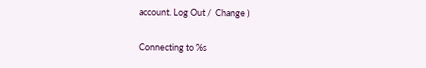account. Log Out /  Change )


Connecting to %s